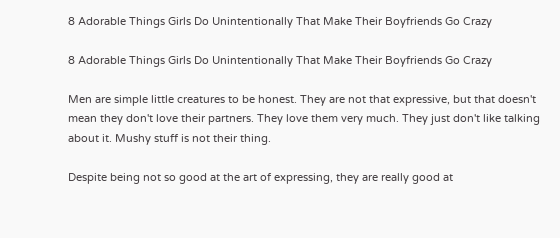8 Adorable Things Girls Do Unintentionally That Make Their Boyfriends Go Crazy

8 Adorable Things Girls Do Unintentionally That Make Their Boyfriends Go Crazy

Men are simple little creatures to be honest. They are not that expressive, but that doesn't mean they don't love their partners. They love them very much. They just don't like talking about it. Mushy stuff is not their thing.

Despite being not so good at the art of expressing, they are really good at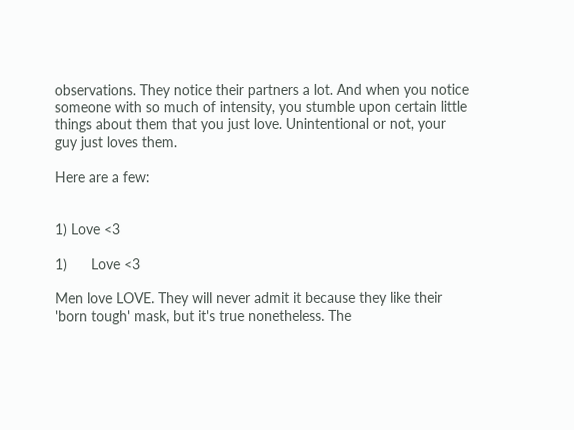observations. They notice their partners a lot. And when you notice someone with so much of intensity, you stumble upon certain little things about them that you just love. Unintentional or not, your guy just loves them.

Here are a few:


1) Love <3

1)      Love <3

Men love LOVE. They will never admit it because they like their 'born tough' mask, but it's true nonetheless. The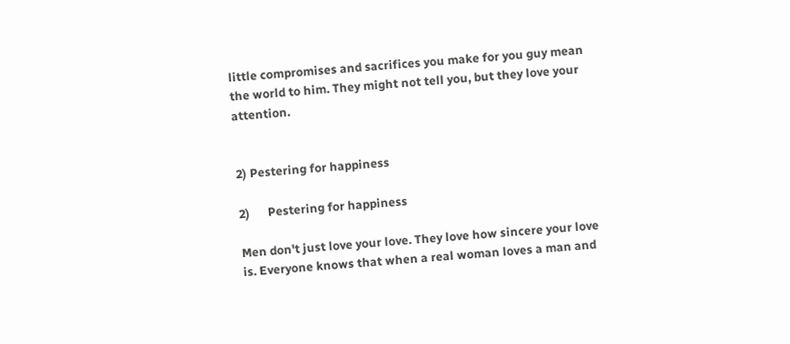little compromises and sacrifices you make for you guy mean the world to him. They might not tell you, but they love your attention.


2) Pestering for happiness

2)      Pestering for happiness

Men don't just love your love. They love how sincere your love is. Everyone knows that when a real woman loves a man and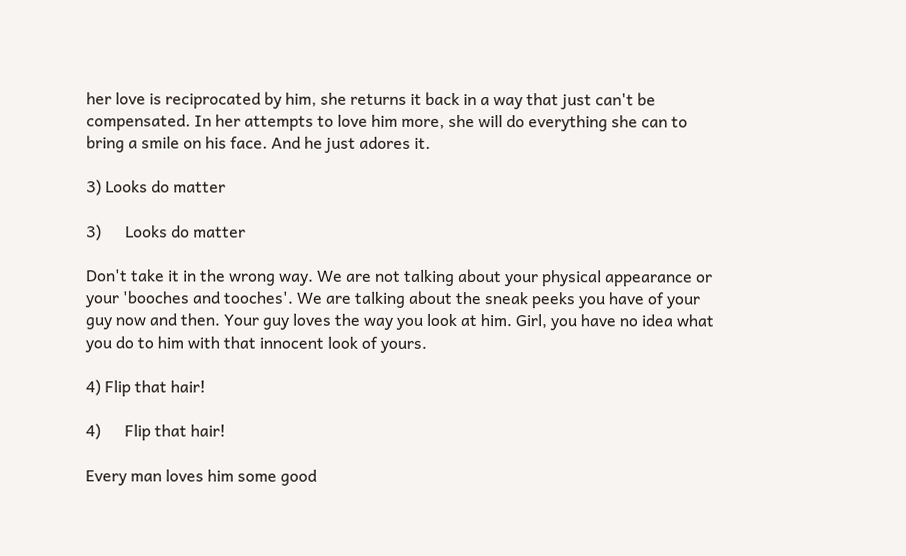her love is reciprocated by him, she returns it back in a way that just can't be compensated. In her attempts to love him more, she will do everything she can to bring a smile on his face. And he just adores it.

3) Looks do matter

3)      Looks do matter

Don't take it in the wrong way. We are not talking about your physical appearance or your 'booches and tooches'. We are talking about the sneak peeks you have of your guy now and then. Your guy loves the way you look at him. Girl, you have no idea what you do to him with that innocent look of yours.

4) Flip that hair!

4)      Flip that hair!

Every man loves him some good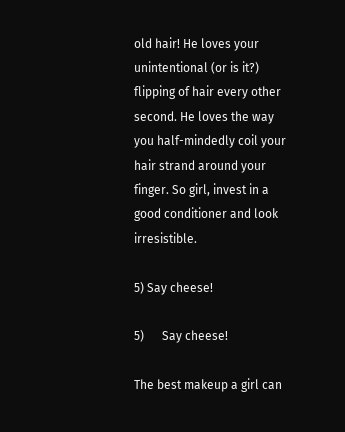old hair! He loves your unintentional (or is it?) flipping of hair every other second. He loves the way you half-mindedly coil your hair strand around your finger. So girl, invest in a good conditioner and look irresistible.

5) Say cheese!

5)      Say cheese!

The best makeup a girl can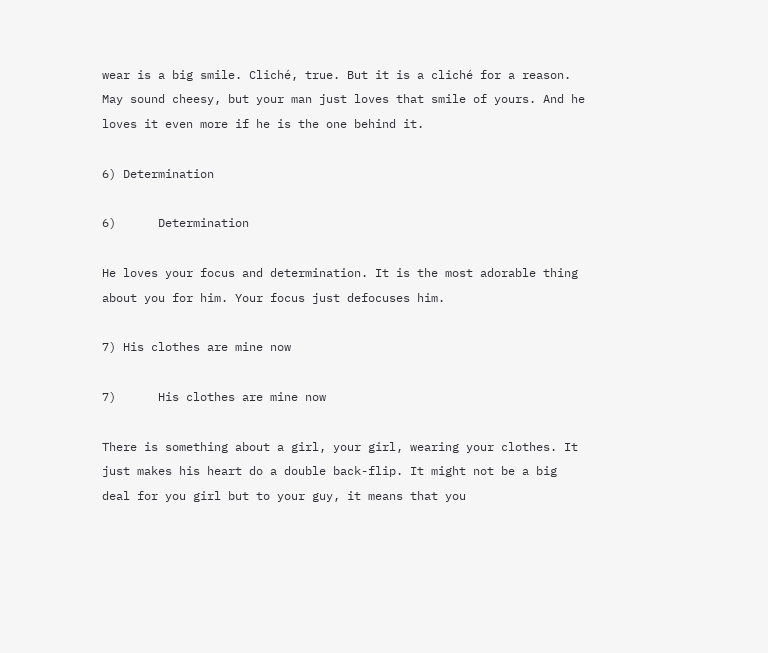wear is a big smile. Cliché, true. But it is a cliché for a reason. May sound cheesy, but your man just loves that smile of yours. And he loves it even more if he is the one behind it.

6) Determination

6)      Determination

He loves your focus and determination. It is the most adorable thing about you for him. Your focus just defocuses him.

7) His clothes are mine now

7)      His clothes are mine now

There is something about a girl, your girl, wearing your clothes. It just makes his heart do a double back-flip. It might not be a big deal for you girl but to your guy, it means that you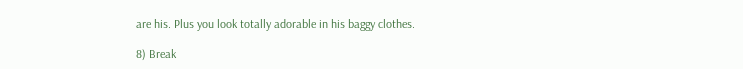are his. Plus you look totally adorable in his baggy clothes.

8) Break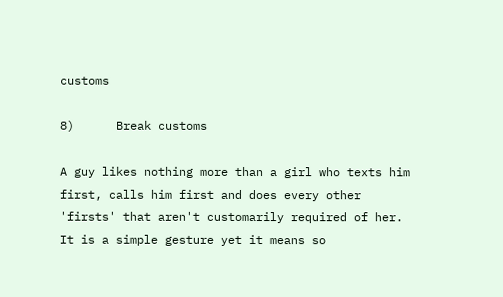customs

8)      Break customs

A guy likes nothing more than a girl who texts him first, calls him first and does every other 'firsts' that aren't customarily required of her. It is a simple gesture yet it means so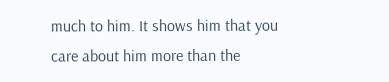much to him. It shows him that you care about him more than the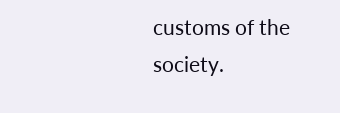customs of the society.